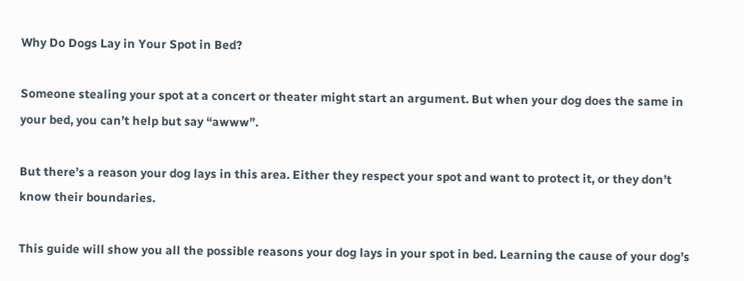Why Do Dogs Lay in Your Spot in Bed?

Someone stealing your spot at a concert or theater might start an argument. But when your dog does the same in your bed, you can’t help but say “awww”.

But there’s a reason your dog lays in this area. Either they respect your spot and want to protect it, or they don’t know their boundaries.

This guide will show you all the possible reasons your dog lays in your spot in bed. Learning the cause of your dog’s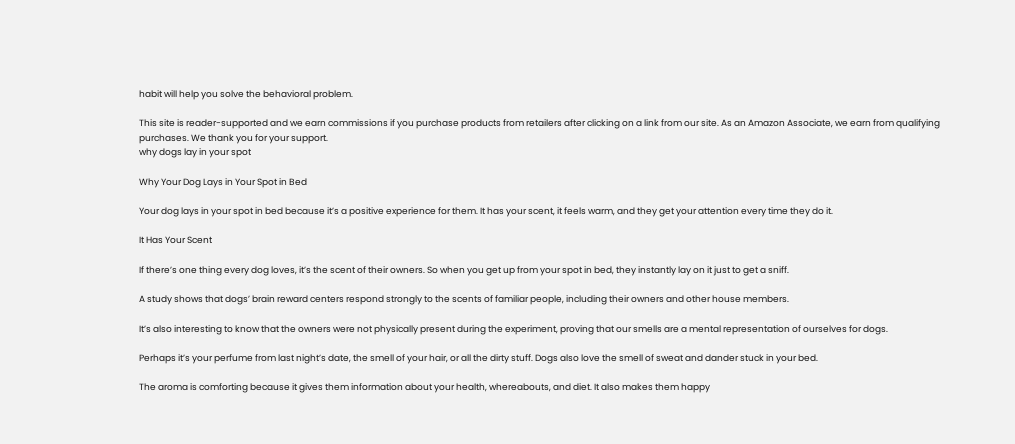habit will help you solve the behavioral problem.

This site is reader-supported and we earn commissions if you purchase products from retailers after clicking on a link from our site. As an Amazon Associate, we earn from qualifying purchases. We thank you for your support.
why dogs lay in your spot

Why Your Dog Lays in Your Spot in Bed

Your dog lays in your spot in bed because it’s a positive experience for them. It has your scent, it feels warm, and they get your attention every time they do it.

It Has Your Scent

If there’s one thing every dog loves, it’s the scent of their owners. So when you get up from your spot in bed, they instantly lay on it just to get a sniff.

A study shows that dogs’ brain reward centers respond strongly to the scents of familiar people, including their owners and other house members.

It’s also interesting to know that the owners were not physically present during the experiment, proving that our smells are a mental representation of ourselves for dogs.

Perhaps it’s your perfume from last night’s date, the smell of your hair, or all the dirty stuff. Dogs also love the smell of sweat and dander stuck in your bed.

The aroma is comforting because it gives them information about your health, whereabouts, and diet. It also makes them happy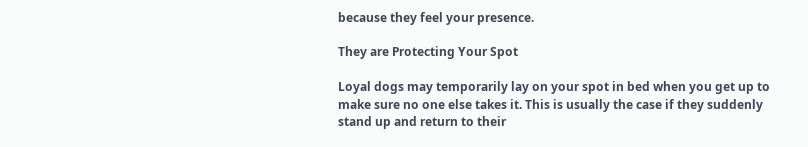because they feel your presence.

They are Protecting Your Spot

Loyal dogs may temporarily lay on your spot in bed when you get up to make sure no one else takes it. This is usually the case if they suddenly stand up and return to their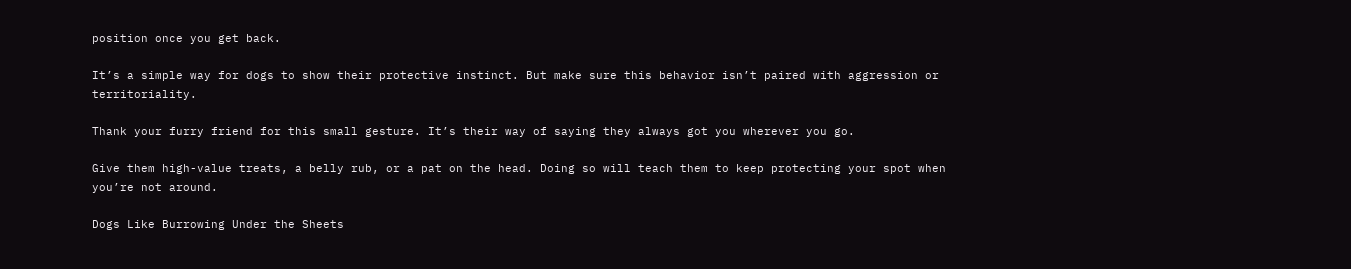position once you get back.

It’s a simple way for dogs to show their protective instinct. But make sure this behavior isn’t paired with aggression or territoriality.

Thank your furry friend for this small gesture. It’s their way of saying they always got you wherever you go.

Give them high-value treats, a belly rub, or a pat on the head. Doing so will teach them to keep protecting your spot when you’re not around.

Dogs Like Burrowing Under the Sheets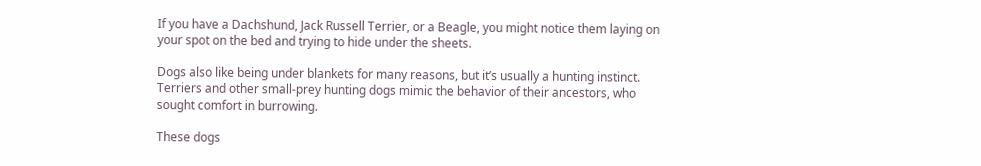If you have a Dachshund, Jack Russell Terrier, or a Beagle, you might notice them laying on your spot on the bed and trying to hide under the sheets.

Dogs also like being under blankets for many reasons, but it’s usually a hunting instinct. Terriers and other small-prey hunting dogs mimic the behavior of their ancestors, who sought comfort in burrowing.

These dogs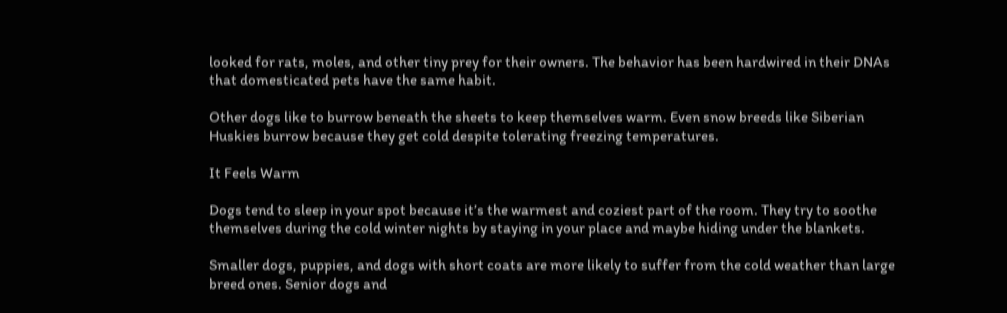looked for rats, moles, and other tiny prey for their owners. The behavior has been hardwired in their DNAs that domesticated pets have the same habit.

Other dogs like to burrow beneath the sheets to keep themselves warm. Even snow breeds like Siberian Huskies burrow because they get cold despite tolerating freezing temperatures.

It Feels Warm

Dogs tend to sleep in your spot because it’s the warmest and coziest part of the room. They try to soothe themselves during the cold winter nights by staying in your place and maybe hiding under the blankets.

Smaller dogs, puppies, and dogs with short coats are more likely to suffer from the cold weather than large breed ones. Senior dogs and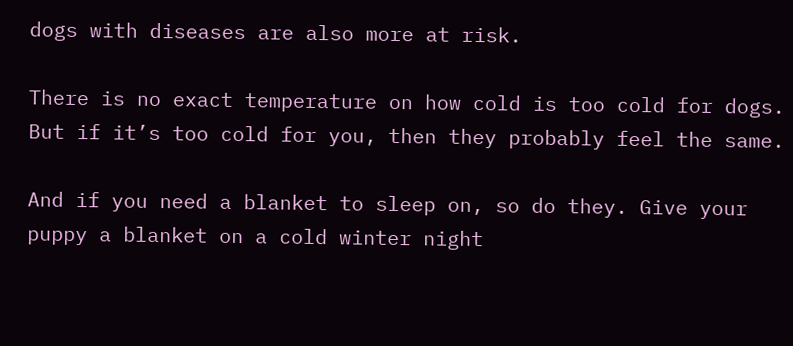dogs with diseases are also more at risk.

There is no exact temperature on how cold is too cold for dogs. But if it’s too cold for you, then they probably feel the same.

And if you need a blanket to sleep on, so do they. Give your puppy a blanket on a cold winter night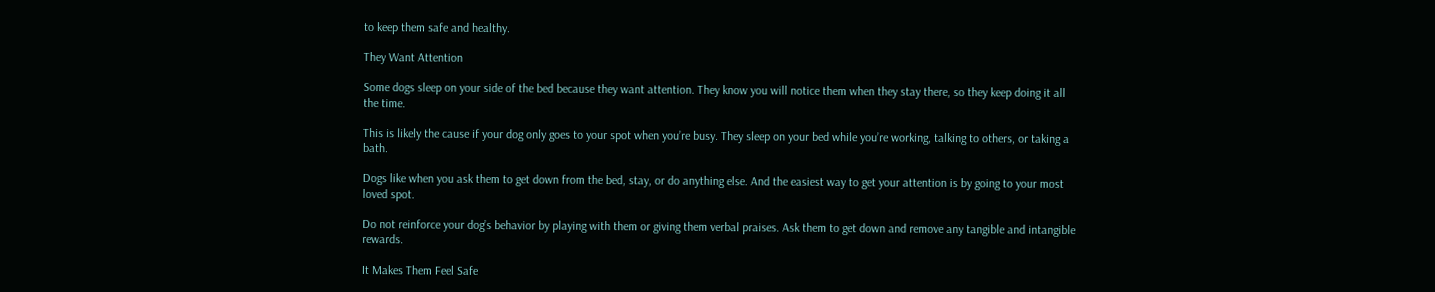to keep them safe and healthy.

They Want Attention

Some dogs sleep on your side of the bed because they want attention. They know you will notice them when they stay there, so they keep doing it all the time.

This is likely the cause if your dog only goes to your spot when you’re busy. They sleep on your bed while you’re working, talking to others, or taking a bath.

Dogs like when you ask them to get down from the bed, stay, or do anything else. And the easiest way to get your attention is by going to your most loved spot.

Do not reinforce your dog’s behavior by playing with them or giving them verbal praises. Ask them to get down and remove any tangible and intangible rewards.

It Makes Them Feel Safe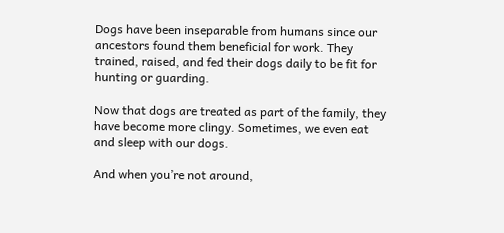Dogs have been inseparable from humans since our ancestors found them beneficial for work. They trained, raised, and fed their dogs daily to be fit for hunting or guarding.

Now that dogs are treated as part of the family, they have become more clingy. Sometimes, we even eat and sleep with our dogs.

And when you’re not around,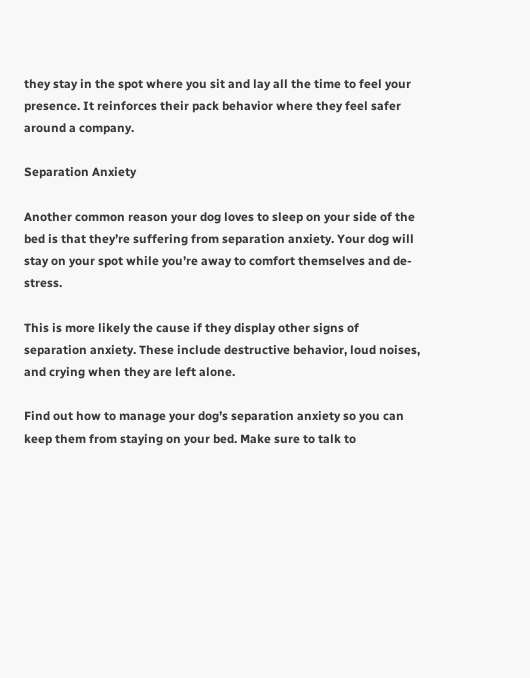they stay in the spot where you sit and lay all the time to feel your presence. It reinforces their pack behavior where they feel safer around a company.

Separation Anxiety

Another common reason your dog loves to sleep on your side of the bed is that they’re suffering from separation anxiety. Your dog will stay on your spot while you’re away to comfort themselves and de-stress.

This is more likely the cause if they display other signs of separation anxiety. These include destructive behavior, loud noises, and crying when they are left alone.

Find out how to manage your dog’s separation anxiety so you can keep them from staying on your bed. Make sure to talk to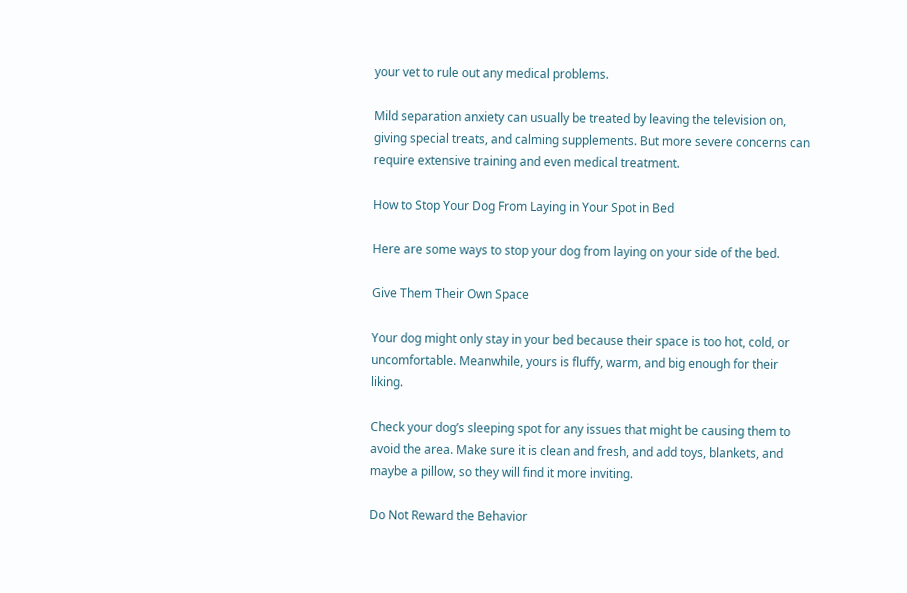your vet to rule out any medical problems.

Mild separation anxiety can usually be treated by leaving the television on, giving special treats, and calming supplements. But more severe concerns can require extensive training and even medical treatment.

How to Stop Your Dog From Laying in Your Spot in Bed

Here are some ways to stop your dog from laying on your side of the bed.

Give Them Their Own Space

Your dog might only stay in your bed because their space is too hot, cold, or uncomfortable. Meanwhile, yours is fluffy, warm, and big enough for their liking.

Check your dog’s sleeping spot for any issues that might be causing them to avoid the area. Make sure it is clean and fresh, and add toys, blankets, and maybe a pillow, so they will find it more inviting.

Do Not Reward the Behavior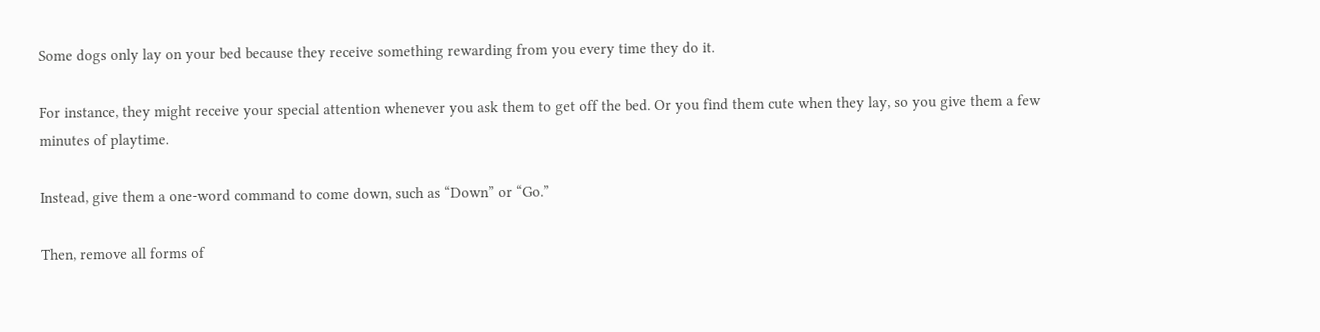Some dogs only lay on your bed because they receive something rewarding from you every time they do it.

For instance, they might receive your special attention whenever you ask them to get off the bed. Or you find them cute when they lay, so you give them a few minutes of playtime.

Instead, give them a one-word command to come down, such as “Down” or “Go.”

Then, remove all forms of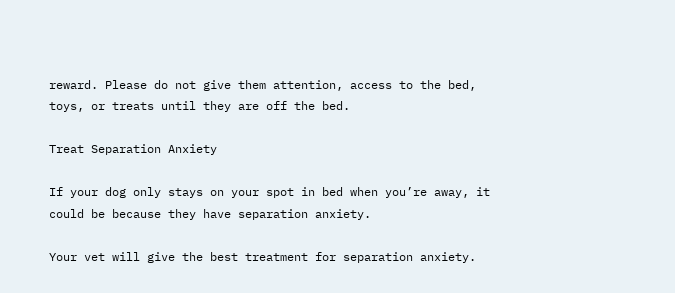reward. Please do not give them attention, access to the bed, toys, or treats until they are off the bed.

Treat Separation Anxiety

If your dog only stays on your spot in bed when you’re away, it could be because they have separation anxiety.

Your vet will give the best treatment for separation anxiety.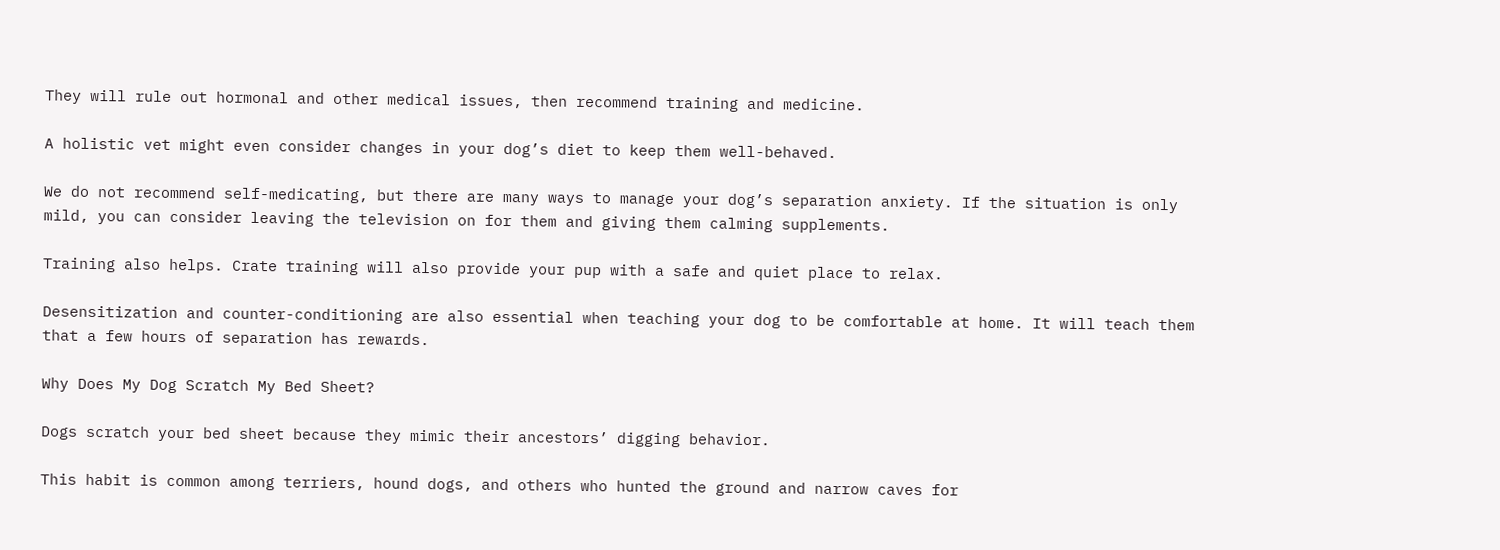They will rule out hormonal and other medical issues, then recommend training and medicine.

A holistic vet might even consider changes in your dog’s diet to keep them well-behaved.

We do not recommend self-medicating, but there are many ways to manage your dog’s separation anxiety. If the situation is only mild, you can consider leaving the television on for them and giving them calming supplements.

Training also helps. Crate training will also provide your pup with a safe and quiet place to relax.

Desensitization and counter-conditioning are also essential when teaching your dog to be comfortable at home. It will teach them that a few hours of separation has rewards.

Why Does My Dog Scratch My Bed Sheet?

Dogs scratch your bed sheet because they mimic their ancestors’ digging behavior.

This habit is common among terriers, hound dogs, and others who hunted the ground and narrow caves for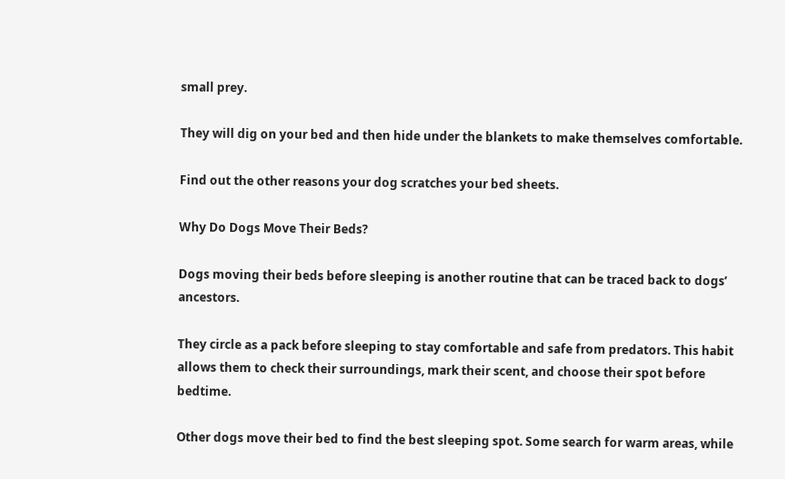small prey.

They will dig on your bed and then hide under the blankets to make themselves comfortable.

Find out the other reasons your dog scratches your bed sheets.

Why Do Dogs Move Their Beds?

Dogs moving their beds before sleeping is another routine that can be traced back to dogs’ ancestors.

They circle as a pack before sleeping to stay comfortable and safe from predators. This habit allows them to check their surroundings, mark their scent, and choose their spot before bedtime.

Other dogs move their bed to find the best sleeping spot. Some search for warm areas, while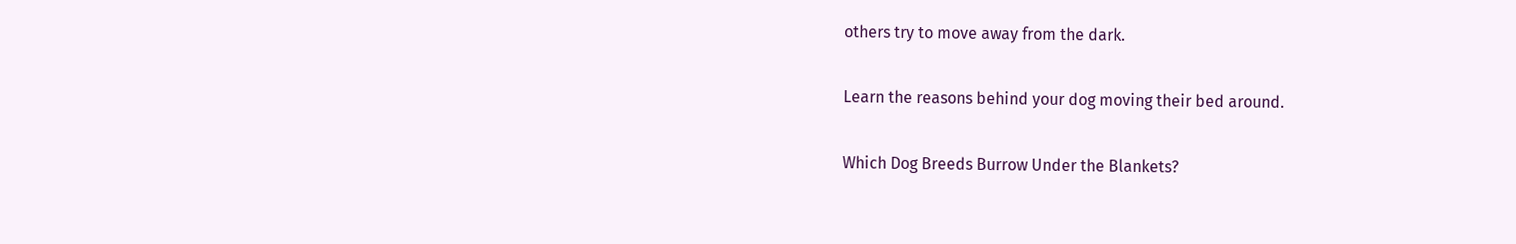others try to move away from the dark.

Learn the reasons behind your dog moving their bed around.

Which Dog Breeds Burrow Under the Blankets?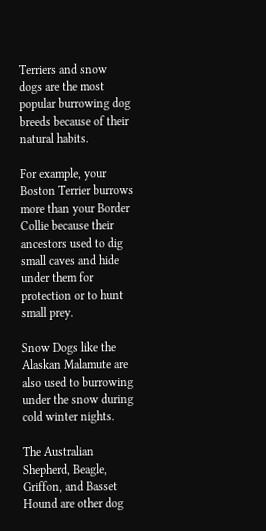Terriers and snow dogs are the most popular burrowing dog breeds because of their natural habits.

For example, your Boston Terrier burrows more than your Border Collie because their ancestors used to dig small caves and hide under them for protection or to hunt small prey.

Snow Dogs like the Alaskan Malamute are also used to burrowing under the snow during cold winter nights.

The Australian Shepherd, Beagle, Griffon, and Basset Hound are other dog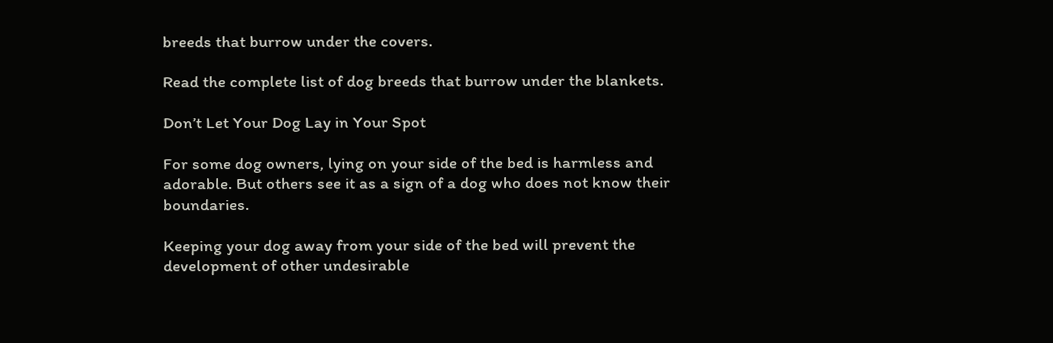breeds that burrow under the covers.

Read the complete list of dog breeds that burrow under the blankets.

Don’t Let Your Dog Lay in Your Spot

For some dog owners, lying on your side of the bed is harmless and adorable. But others see it as a sign of a dog who does not know their boundaries.

Keeping your dog away from your side of the bed will prevent the development of other undesirable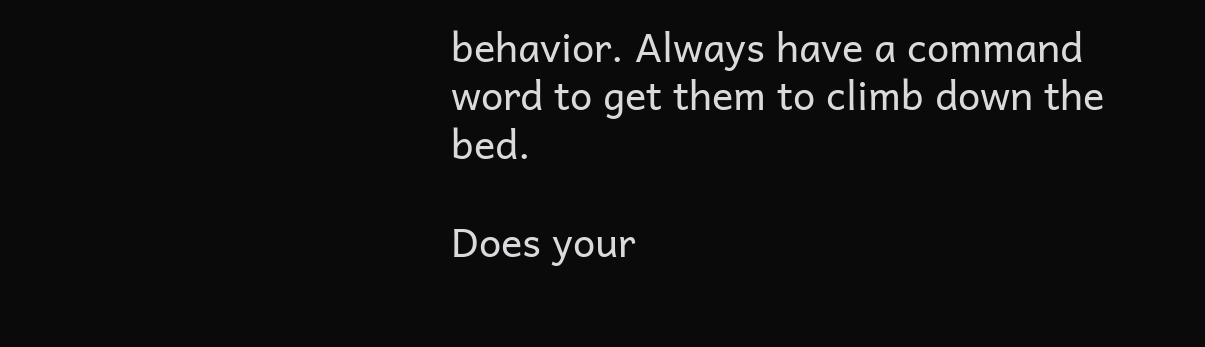behavior. Always have a command word to get them to climb down the bed.

Does your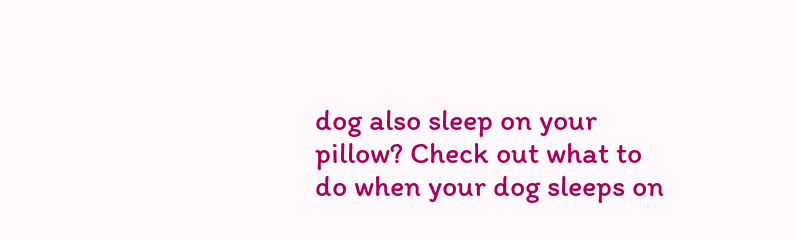dog also sleep on your pillow? Check out what to do when your dog sleeps on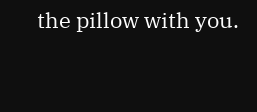the pillow with you.